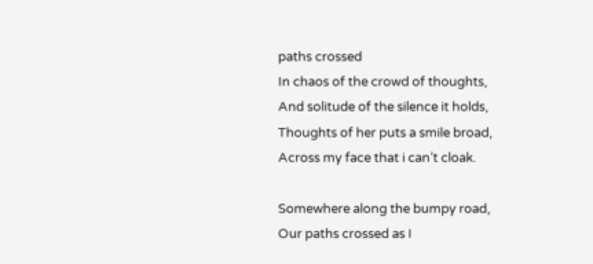paths crossed
In chaos of the crowd of thoughts,
And solitude of the silence it holds,
Thoughts of her puts a smile broad,
Across my face that i can’t cloak.

Somewhere along the bumpy road,
Our paths crossed as I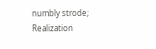numbly strode;
Realization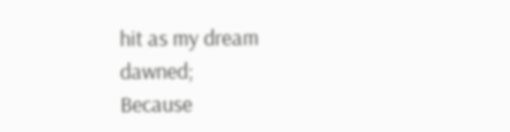hit as my dream dawned;
Because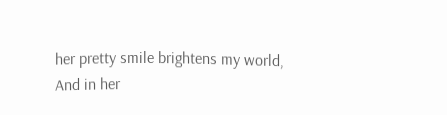her pretty smile brightens my world,
And in her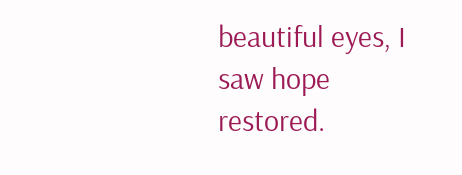beautiful eyes, I saw hope restored.